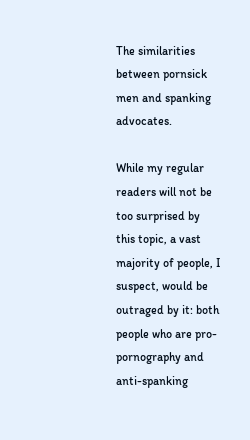The similarities between pornsick men and spanking advocates.

While my regular readers will not be too surprised by this topic, a vast majority of people, I suspect, would be outraged by it: both people who are pro-pornography and anti-spanking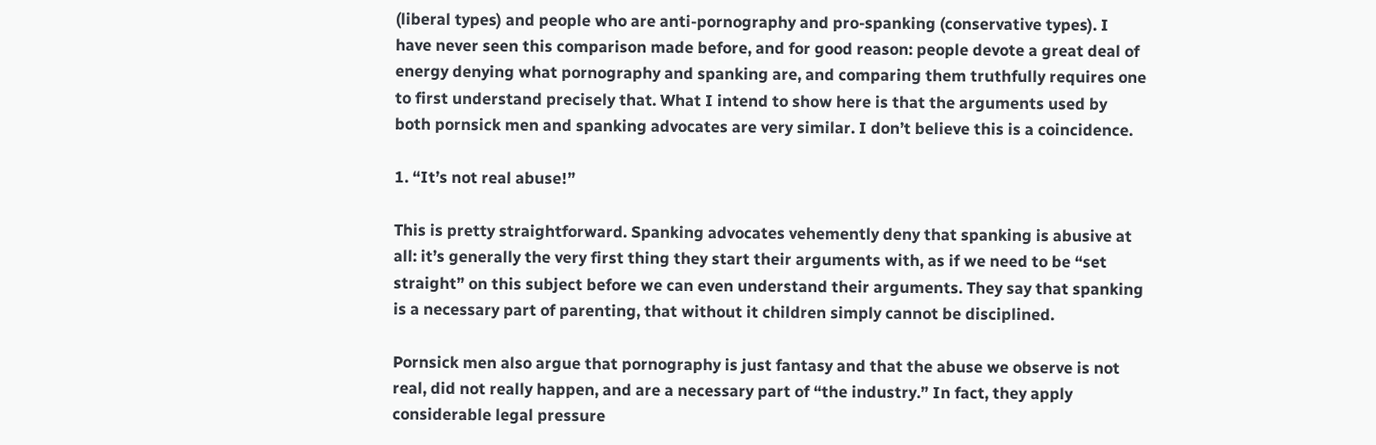(liberal types) and people who are anti-pornography and pro-spanking (conservative types). I have never seen this comparison made before, and for good reason: people devote a great deal of energy denying what pornography and spanking are, and comparing them truthfully requires one to first understand precisely that. What I intend to show here is that the arguments used by both pornsick men and spanking advocates are very similar. I don’t believe this is a coincidence.

1. “It’s not real abuse!”

This is pretty straightforward. Spanking advocates vehemently deny that spanking is abusive at all: it’s generally the very first thing they start their arguments with, as if we need to be “set straight” on this subject before we can even understand their arguments. They say that spanking is a necessary part of parenting, that without it children simply cannot be disciplined.

Pornsick men also argue that pornography is just fantasy and that the abuse we observe is not real, did not really happen, and are a necessary part of “the industry.” In fact, they apply considerable legal pressure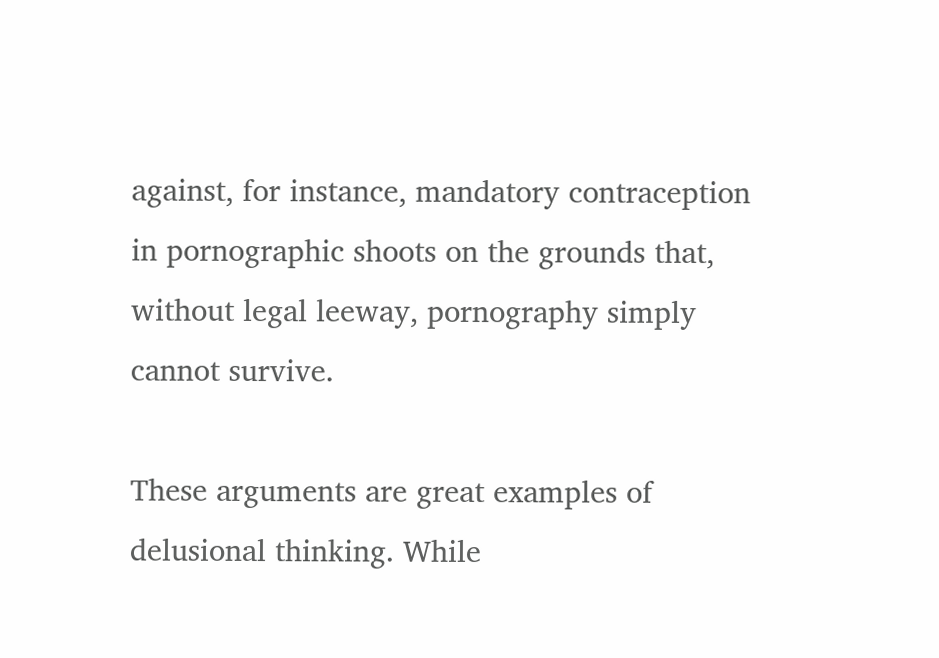against, for instance, mandatory contraception in pornographic shoots on the grounds that, without legal leeway, pornography simply cannot survive.

These arguments are great examples of delusional thinking. While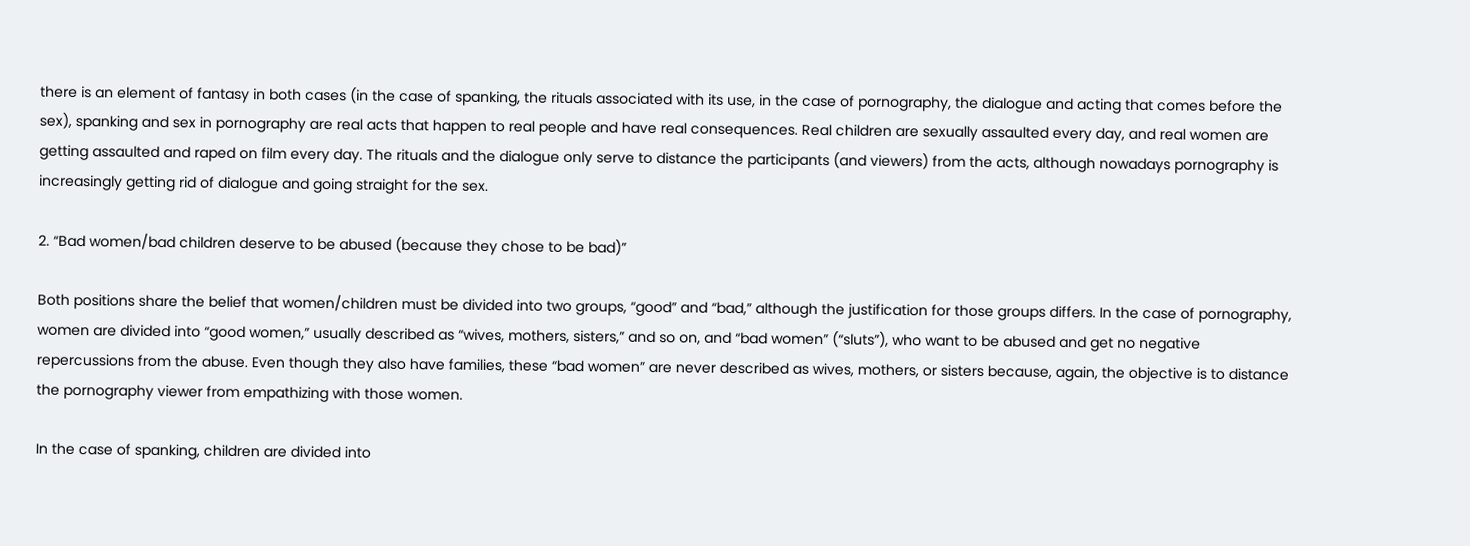there is an element of fantasy in both cases (in the case of spanking, the rituals associated with its use, in the case of pornography, the dialogue and acting that comes before the sex), spanking and sex in pornography are real acts that happen to real people and have real consequences. Real children are sexually assaulted every day, and real women are getting assaulted and raped on film every day. The rituals and the dialogue only serve to distance the participants (and viewers) from the acts, although nowadays pornography is increasingly getting rid of dialogue and going straight for the sex.

2. “Bad women/bad children deserve to be abused (because they chose to be bad)”

Both positions share the belief that women/children must be divided into two groups, “good” and “bad,” although the justification for those groups differs. In the case of pornography, women are divided into “good women,” usually described as “wives, mothers, sisters,” and so on, and “bad women” (“sluts”), who want to be abused and get no negative repercussions from the abuse. Even though they also have families, these “bad women” are never described as wives, mothers, or sisters because, again, the objective is to distance the pornography viewer from empathizing with those women.

In the case of spanking, children are divided into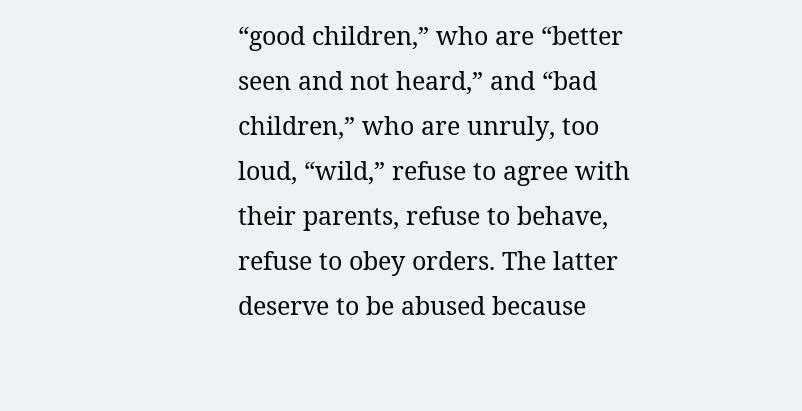“good children,” who are “better seen and not heard,” and “bad children,” who are unruly, too loud, “wild,” refuse to agree with their parents, refuse to behave, refuse to obey orders. The latter deserve to be abused because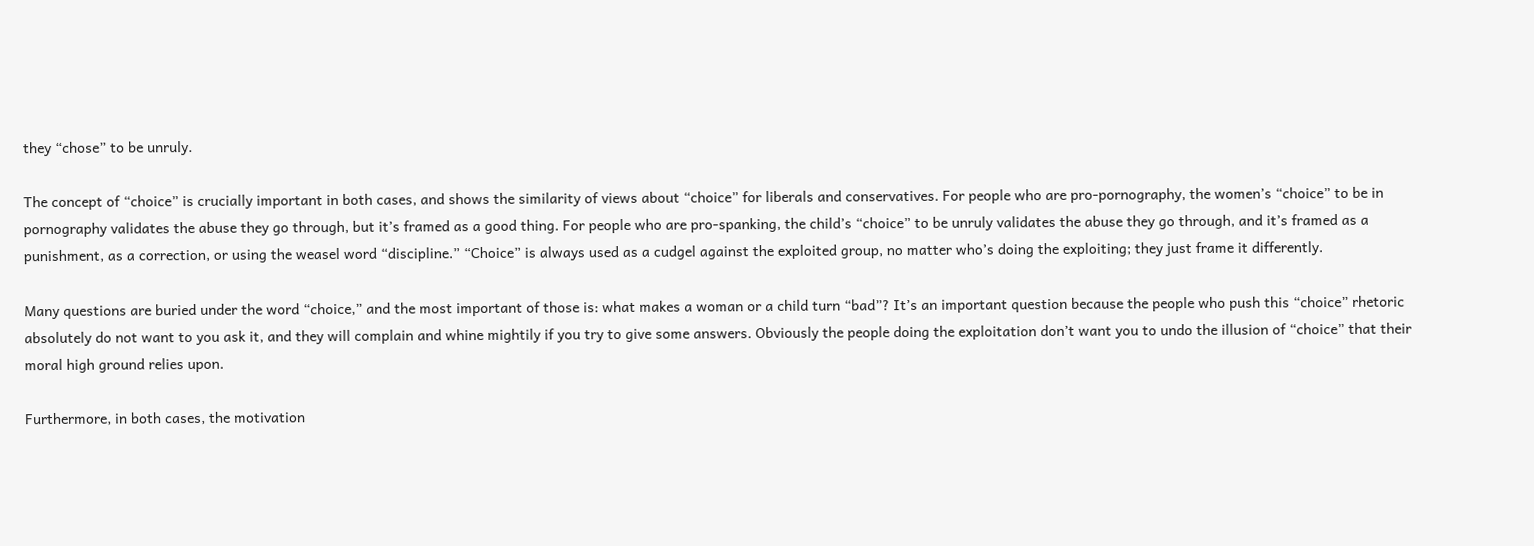they “chose” to be unruly.

The concept of “choice” is crucially important in both cases, and shows the similarity of views about “choice” for liberals and conservatives. For people who are pro-pornography, the women’s “choice” to be in pornography validates the abuse they go through, but it’s framed as a good thing. For people who are pro-spanking, the child’s “choice” to be unruly validates the abuse they go through, and it’s framed as a punishment, as a correction, or using the weasel word “discipline.” “Choice” is always used as a cudgel against the exploited group, no matter who’s doing the exploiting; they just frame it differently.

Many questions are buried under the word “choice,” and the most important of those is: what makes a woman or a child turn “bad”? It’s an important question because the people who push this “choice” rhetoric absolutely do not want to you ask it, and they will complain and whine mightily if you try to give some answers. Obviously the people doing the exploitation don’t want you to undo the illusion of “choice” that their moral high ground relies upon.

Furthermore, in both cases, the motivation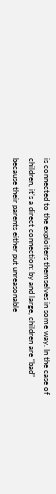is connected to the exploiters themselves in some way. In the case of children, it’s a direct connection: by and large, children are “bad” because their parents either put unreasonable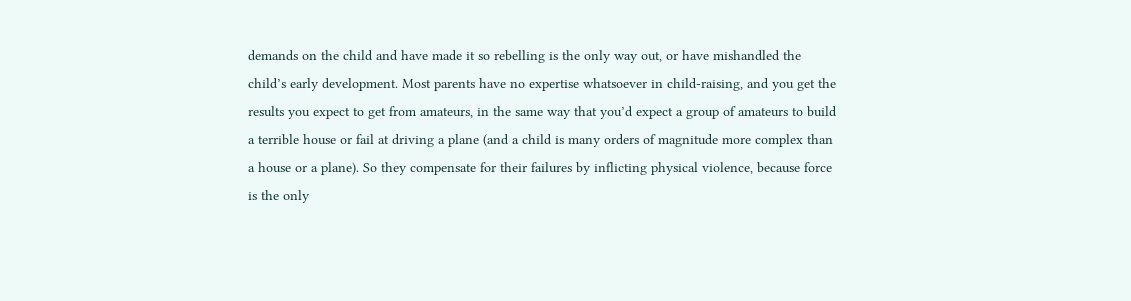demands on the child and have made it so rebelling is the only way out, or have mishandled the child’s early development. Most parents have no expertise whatsoever in child-raising, and you get the results you expect to get from amateurs, in the same way that you’d expect a group of amateurs to build a terrible house or fail at driving a plane (and a child is many orders of magnitude more complex than a house or a plane). So they compensate for their failures by inflicting physical violence, because force is the only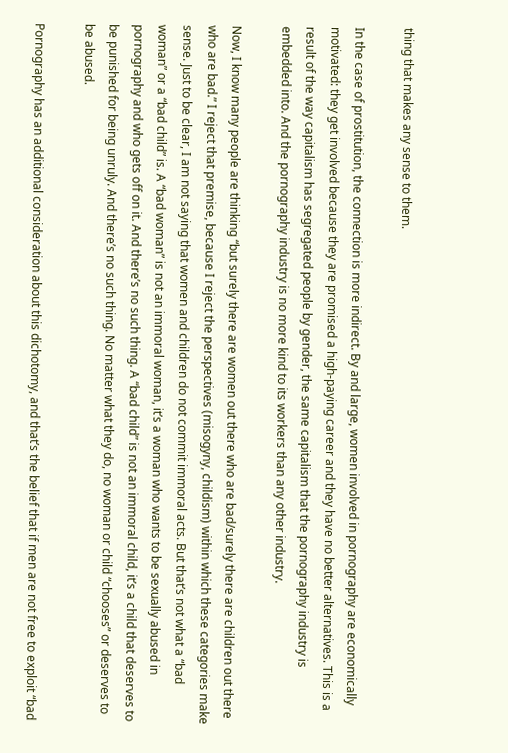thing that makes any sense to them.

In the case of prostitution, the connection is more indirect. By and large, women involved in pornography are economically motivated: they get involved because they are promised a high-paying career and they have no better alternatives. This is a result of the way capitalism has segregated people by gender, the same capitalism that the pornography industry is embedded into. And the pornography industry is no more kind to its workers than any other industry.

Now, I know many people are thinking “but surely there are women out there who are bad/surely there are children out there who are bad.” I reject that premise, because I reject the perspectives (misogyny, childism) within which these categories make sense. Just to be clear, I am not saying that women and children do not commit immoral acts. But that’s not what a “bad woman” or a “bad child” is. A “bad woman” is not an immoral woman, it’s a woman who wants to be sexually abused in pornography and who gets off on it. And there’s no such thing. A “bad child” is not an immoral child, it’s a child that deserves to be punished for being unruly. And there’s no such thing. No matter what they do, no woman or child “chooses” or deserves to be abused.

Pornography has an additional consideration about this dichotomy, and that’s the belief that if men are not free to exploit “bad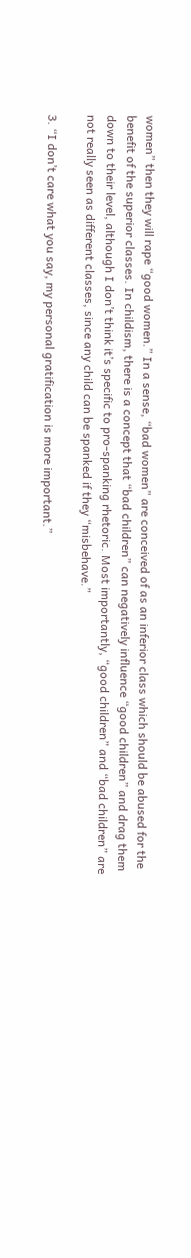women” then they will rape “good women.” In a sense, “bad women” are conceived of as an inferior class which should be abused for the benefit of the superior classes. In childism, there is a concept that “bad children” can negatively influence “good children” and drag them down to their level, although I don’t think it’s specific to pro-spanking rhetoric. Most importantly, “good children” and “bad children” are not really seen as different classes, since any child can be spanked if they “misbehave.”

3. “I don’t care what you say, my personal gratification is more important.”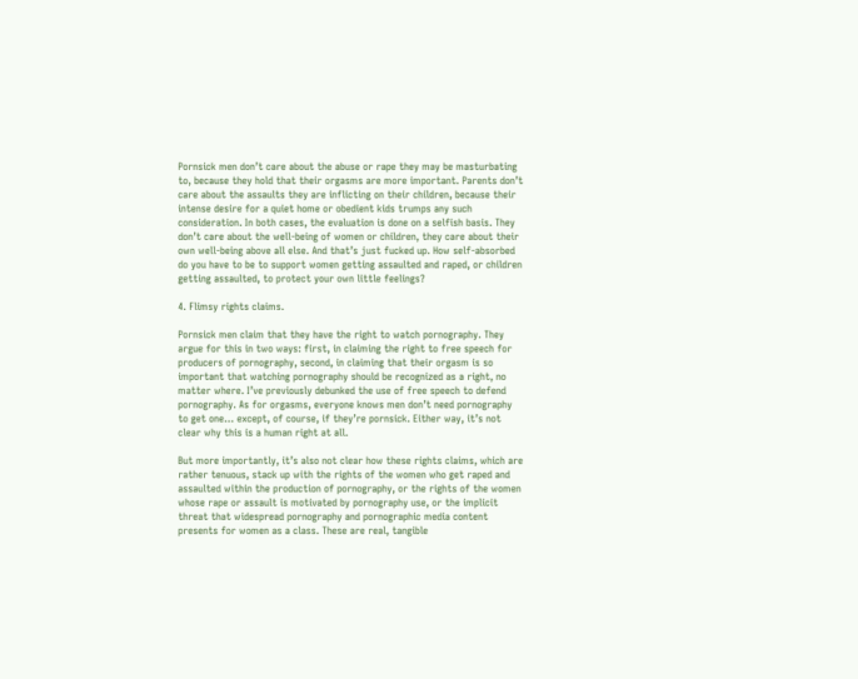Pornsick men don’t care about the abuse or rape they may be masturbating to, because they hold that their orgasms are more important. Parents don’t care about the assaults they are inflicting on their children, because their intense desire for a quiet home or obedient kids trumps any such consideration. In both cases, the evaluation is done on a selfish basis. They don’t care about the well-being of women or children, they care about their own well-being above all else. And that’s just fucked up. How self-absorbed do you have to be to support women getting assaulted and raped, or children getting assaulted, to protect your own little feelings?

4. Flimsy rights claims.

Pornsick men claim that they have the right to watch pornography. They argue for this in two ways: first, in claiming the right to free speech for producers of pornography, second, in claiming that their orgasm is so important that watching pornography should be recognized as a right, no matter where. I’ve previously debunked the use of free speech to defend pornography. As for orgasms, everyone knows men don’t need pornography to get one… except, of course, if they’re pornsick. Either way, it’s not clear why this is a human right at all.

But more importantly, it’s also not clear how these rights claims, which are rather tenuous, stack up with the rights of the women who get raped and assaulted within the production of pornography, or the rights of the women whose rape or assault is motivated by pornography use, or the implicit threat that widespread pornography and pornographic media content presents for women as a class. These are real, tangible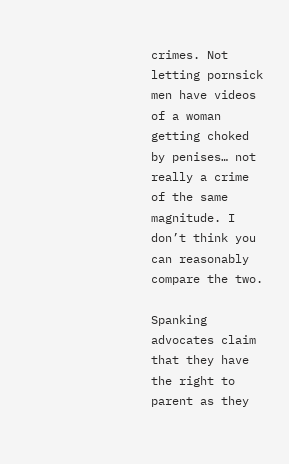crimes. Not letting pornsick men have videos of a woman getting choked by penises… not really a crime of the same magnitude. I don’t think you can reasonably compare the two.

Spanking advocates claim that they have the right to parent as they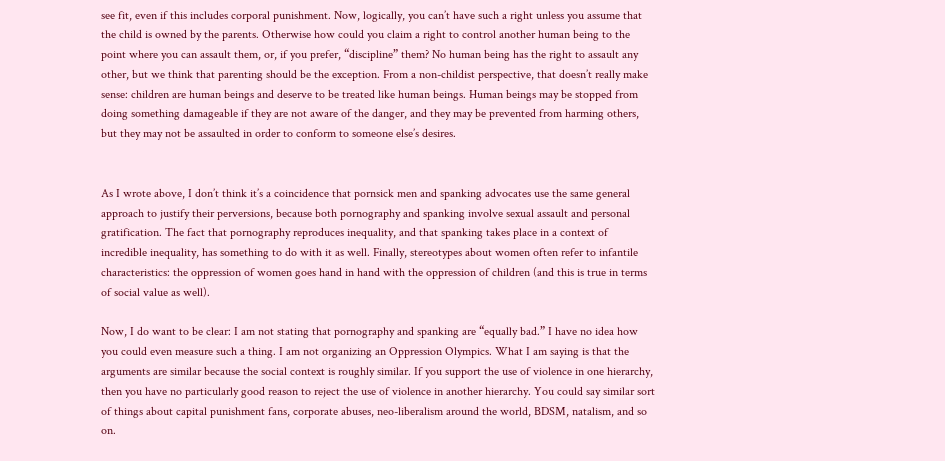see fit, even if this includes corporal punishment. Now, logically, you can’t have such a right unless you assume that the child is owned by the parents. Otherwise how could you claim a right to control another human being to the point where you can assault them, or, if you prefer, “discipline” them? No human being has the right to assault any other, but we think that parenting should be the exception. From a non-childist perspective, that doesn’t really make sense: children are human beings and deserve to be treated like human beings. Human beings may be stopped from doing something damageable if they are not aware of the danger, and they may be prevented from harming others, but they may not be assaulted in order to conform to someone else’s desires.


As I wrote above, I don’t think it’s a coincidence that pornsick men and spanking advocates use the same general approach to justify their perversions, because both pornography and spanking involve sexual assault and personal gratification. The fact that pornography reproduces inequality, and that spanking takes place in a context of incredible inequality, has something to do with it as well. Finally, stereotypes about women often refer to infantile characteristics: the oppression of women goes hand in hand with the oppression of children (and this is true in terms of social value as well).

Now, I do want to be clear: I am not stating that pornography and spanking are “equally bad.” I have no idea how you could even measure such a thing. I am not organizing an Oppression Olympics. What I am saying is that the arguments are similar because the social context is roughly similar. If you support the use of violence in one hierarchy, then you have no particularly good reason to reject the use of violence in another hierarchy. You could say similar sort of things about capital punishment fans, corporate abuses, neo-liberalism around the world, BDSM, natalism, and so on.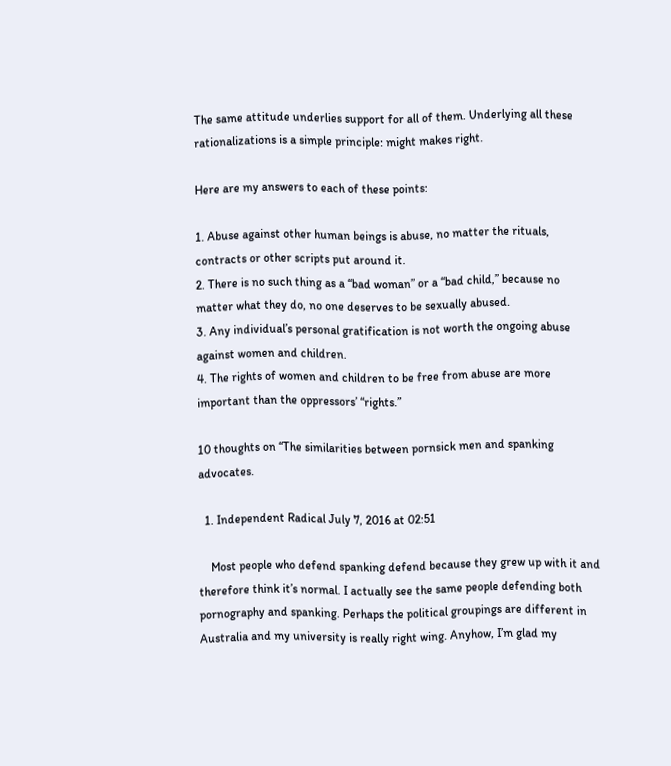The same attitude underlies support for all of them. Underlying all these rationalizations is a simple principle: might makes right.

Here are my answers to each of these points:

1. Abuse against other human beings is abuse, no matter the rituals, contracts or other scripts put around it.
2. There is no such thing as a “bad woman” or a “bad child,” because no matter what they do, no one deserves to be sexually abused.
3. Any individual’s personal gratification is not worth the ongoing abuse against women and children.
4. The rights of women and children to be free from abuse are more important than the oppressors’ “rights.”

10 thoughts on “The similarities between pornsick men and spanking advocates.

  1. Independent Radical July 7, 2016 at 02:51

    Most people who defend spanking defend because they grew up with it and therefore think it’s normal. I actually see the same people defending both pornography and spanking. Perhaps the political groupings are different in Australia and my university is really right wing. Anyhow, I’m glad my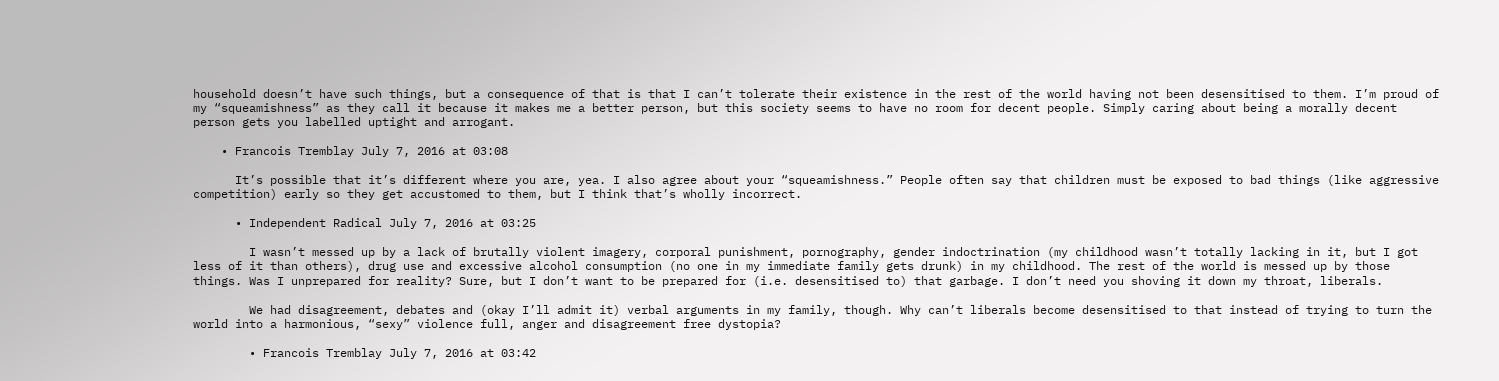household doesn’t have such things, but a consequence of that is that I can’t tolerate their existence in the rest of the world having not been desensitised to them. I’m proud of my “squeamishness” as they call it because it makes me a better person, but this society seems to have no room for decent people. Simply caring about being a morally decent person gets you labelled uptight and arrogant.

    • Francois Tremblay July 7, 2016 at 03:08

      It’s possible that it’s different where you are, yea. I also agree about your “squeamishness.” People often say that children must be exposed to bad things (like aggressive competition) early so they get accustomed to them, but I think that’s wholly incorrect.

      • Independent Radical July 7, 2016 at 03:25

        I wasn’t messed up by a lack of brutally violent imagery, corporal punishment, pornography, gender indoctrination (my childhood wasn’t totally lacking in it, but I got less of it than others), drug use and excessive alcohol consumption (no one in my immediate family gets drunk) in my childhood. The rest of the world is messed up by those things. Was I unprepared for reality? Sure, but I don’t want to be prepared for (i.e. desensitised to) that garbage. I don’t need you shoving it down my throat, liberals.

        We had disagreement, debates and (okay I’ll admit it) verbal arguments in my family, though. Why can’t liberals become desensitised to that instead of trying to turn the world into a harmonious, “sexy” violence full, anger and disagreement free dystopia?

        • Francois Tremblay July 7, 2016 at 03:42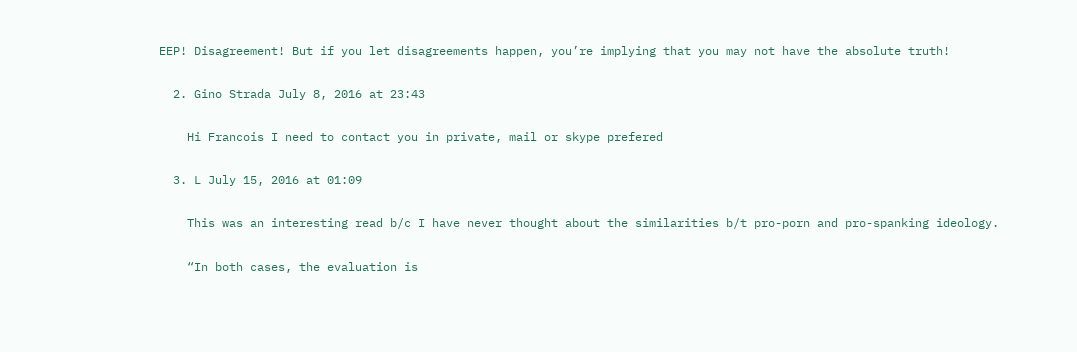EEP! Disagreement! But if you let disagreements happen, you’re implying that you may not have the absolute truth!

  2. Gino Strada July 8, 2016 at 23:43

    Hi Francois I need to contact you in private, mail or skype prefered

  3. L July 15, 2016 at 01:09

    This was an interesting read b/c I have never thought about the similarities b/t pro-porn and pro-spanking ideology.

    “In both cases, the evaluation is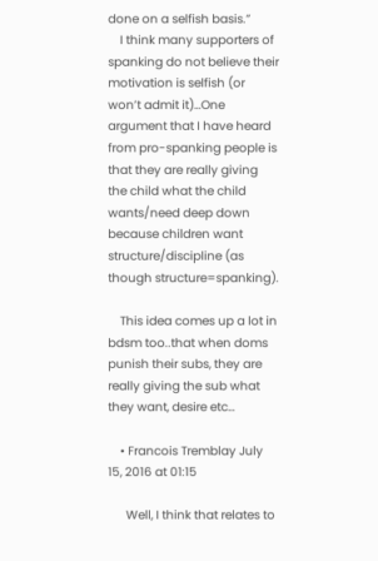done on a selfish basis.”
    I think many supporters of spanking do not believe their motivation is selfish (or won’t admit it)…One argument that I have heard from pro-spanking people is that they are really giving the child what the child wants/need deep down because children want structure/discipline (as though structure=spanking).

    This idea comes up a lot in bdsm too..that when doms punish their subs, they are really giving the sub what they want, desire etc…

    • Francois Tremblay July 15, 2016 at 01:15

      Well, I think that relates to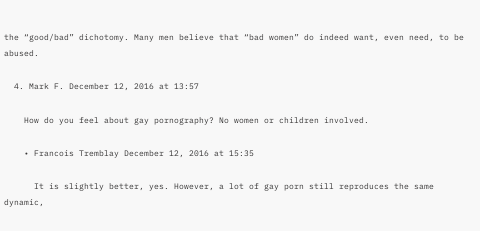the “good/bad” dichotomy. Many men believe that “bad women” do indeed want, even need, to be abused.

  4. Mark F. December 12, 2016 at 13:57

    How do you feel about gay pornography? No women or children involved.

    • Francois Tremblay December 12, 2016 at 15:35

      It is slightly better, yes. However, a lot of gay porn still reproduces the same dynamic,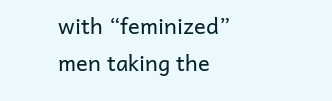with “feminized” men taking the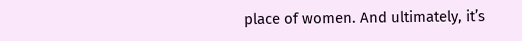place of women. And ultimately, it’s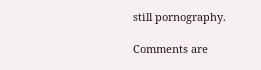still pornography.

Comments are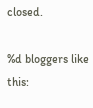closed.

%d bloggers like this: